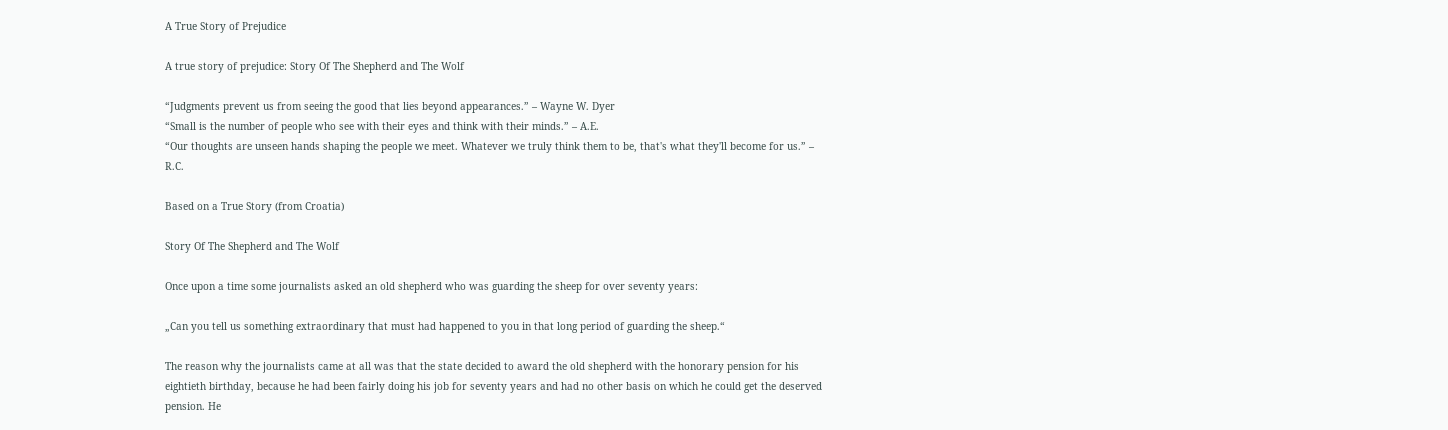A True Story of Prejudice

A true story of prejudice: Story Of The Shepherd and The Wolf

“Judgments prevent us from seeing the good that lies beyond appearances.” – Wayne W. Dyer
“Small is the number of people who see with their eyes and think with their minds.” – A.E.
“Our thoughts are unseen hands shaping the people we meet. Whatever we truly think them to be, that's what they'll become for us.” – R.C.

Based on a True Story (from Croatia)

Story Of The Shepherd and The Wolf

Once upon a time some journalists asked an old shepherd who was guarding the sheep for over seventy years:

„Can you tell us something extraordinary that must had happened to you in that long period of guarding the sheep.“

The reason why the journalists came at all was that the state decided to award the old shepherd with the honorary pension for his eightieth birthday, because he had been fairly doing his job for seventy years and had no other basis on which he could get the deserved pension. He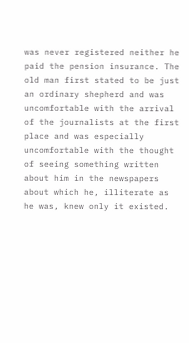was never registered neither he paid the pension insurance. The old man first stated to be just an ordinary shepherd and was uncomfortable with the arrival of the journalists at the first place and was especially uncomfortable with the thought of seeing something written about him in the newspapers about which he, illiterate as he was, knew only it existed.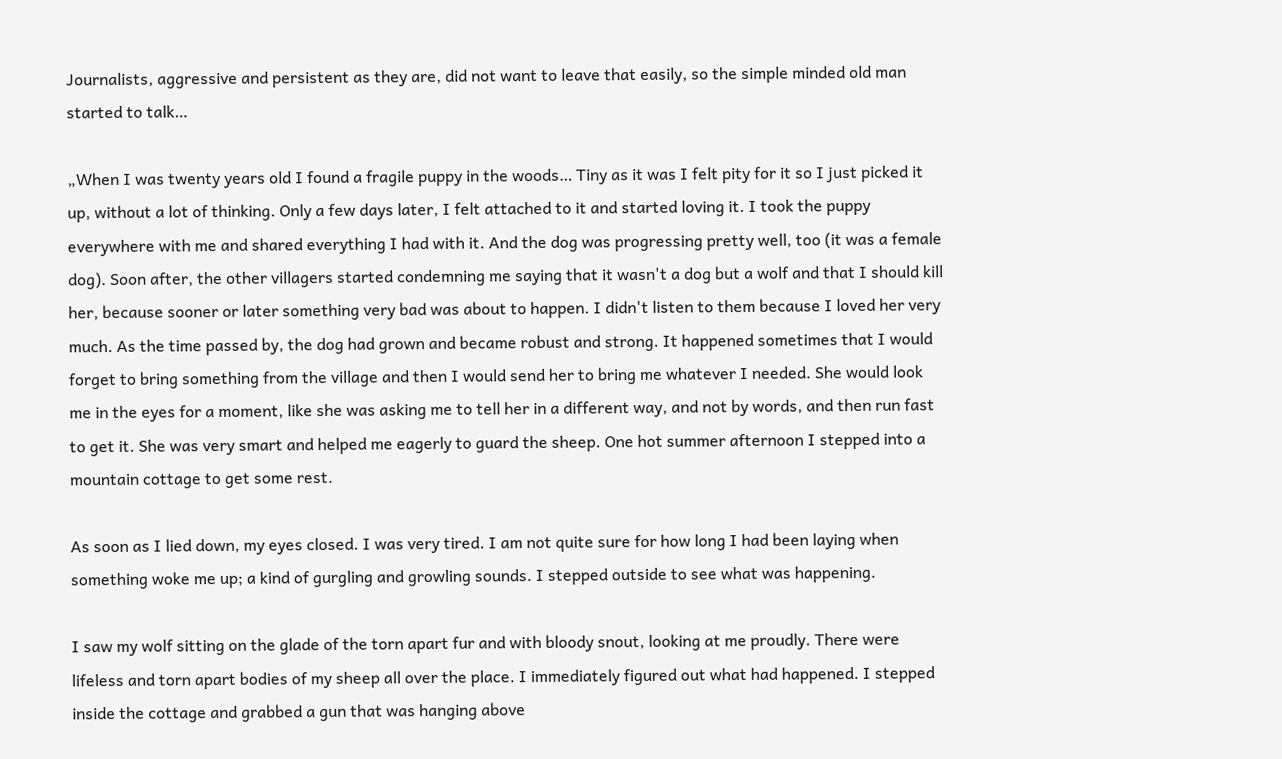Journalists, aggressive and persistent as they are, did not want to leave that easily, so the simple minded old man started to talk…

„When I was twenty years old I found a fragile puppy in the woods… Tiny as it was I felt pity for it so I just picked it up, without a lot of thinking. Only a few days later, I felt attached to it and started loving it. I took the puppy everywhere with me and shared everything I had with it. And the dog was progressing pretty well, too (it was a female dog). Soon after, the other villagers started condemning me saying that it wasn't a dog but a wolf and that I should kill her, because sooner or later something very bad was about to happen. I didn't listen to them because I loved her very much. As the time passed by, the dog had grown and became robust and strong. It happened sometimes that I would forget to bring something from the village and then I would send her to bring me whatever I needed. She would look me in the eyes for a moment, like she was asking me to tell her in a different way, and not by words, and then run fast to get it. She was very smart and helped me eagerly to guard the sheep. One hot summer afternoon I stepped into a mountain cottage to get some rest.

As soon as I lied down, my eyes closed. I was very tired. I am not quite sure for how long I had been laying when something woke me up; a kind of gurgling and growling sounds. I stepped outside to see what was happening.

I saw my wolf sitting on the glade of the torn apart fur and with bloody snout, looking at me proudly. There were lifeless and torn apart bodies of my sheep all over the place. I immediately figured out what had happened. I stepped inside the cottage and grabbed a gun that was hanging above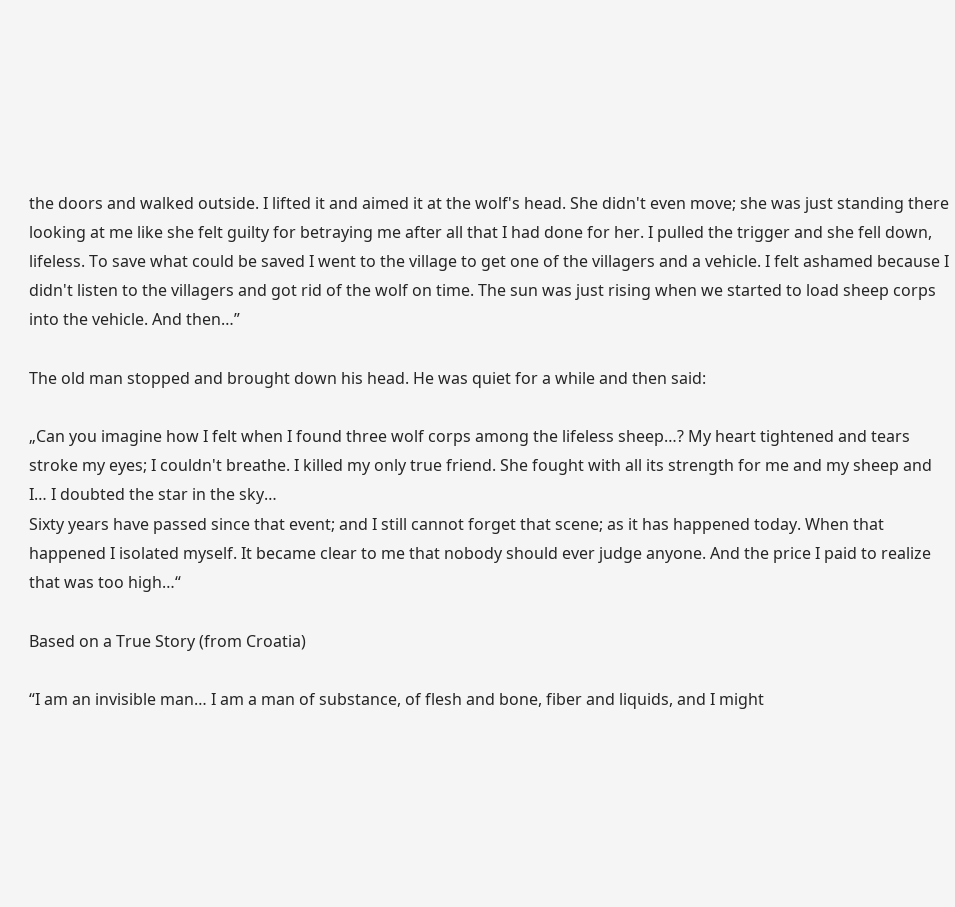the doors and walked outside. I lifted it and aimed it at the wolf's head. She didn't even move; she was just standing there looking at me like she felt guilty for betraying me after all that I had done for her. I pulled the trigger and she fell down, lifeless. To save what could be saved I went to the village to get one of the villagers and a vehicle. I felt ashamed because I didn't listen to the villagers and got rid of the wolf on time. The sun was just rising when we started to load sheep corps into the vehicle. And then…”

The old man stopped and brought down his head. He was quiet for a while and then said:

„Can you imagine how I felt when I found three wolf corps among the lifeless sheep…? My heart tightened and tears stroke my eyes; I couldn't breathe. I killed my only true friend. She fought with all its strength for me and my sheep and I… I doubted the star in the sky…
Sixty years have passed since that event; and I still cannot forget that scene; as it has happened today. When that happened I isolated myself. It became clear to me that nobody should ever judge anyone. And the price I paid to realize that was too high…“

Based on a True Story (from Croatia)

“I am an invisible man… I am a man of substance, of flesh and bone, fiber and liquids, and I might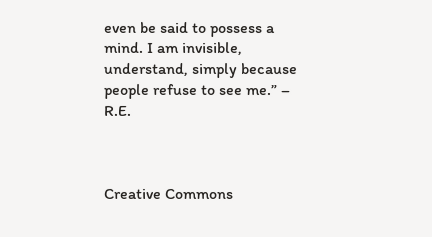even be said to possess a mind. I am invisible, understand, simply because people refuse to see me.” – R.E.



Creative Commons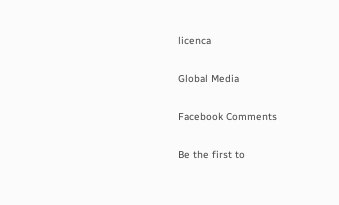licenca

Global Media

Facebook Comments

Be the first to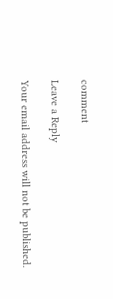comment

Leave a Reply

Your email address will not be published.